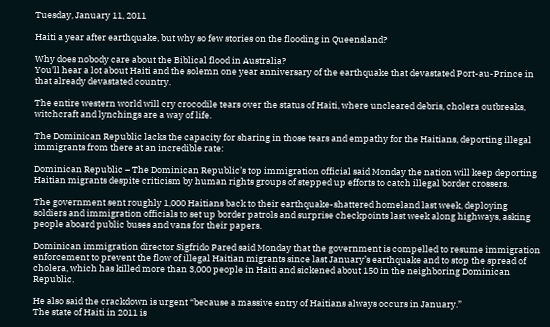Tuesday, January 11, 2011

Haiti a year after earthquake, but why so few stories on the flooding in Queensland?

Why does nobody care about the Biblical flood in Australia?
You'll hear a lot about Haiti and the solemn one year anniversary of the earthquake that devastated Port-au-Prince in that already devastated country.

The entire western world will cry crocodile tears over the status of Haiti, where uncleared debris, cholera outbreaks, witchcraft and lynchings are a way of life.

The Dominican Republic lacks the capacity for sharing in those tears and empathy for the Haitians, deporting illegal immigrants from there at an incredible rate:

Dominican Republic – The Dominican Republic’s top immigration official said Monday the nation will keep deporting Haitian migrants despite criticism by human rights groups of stepped up efforts to catch illegal border crossers.

The government sent roughly 1,000 Haitians back to their earthquake-shattered homeland last week, deploying soldiers and immigration officials to set up border patrols and surprise checkpoints last week along highways, asking people aboard public buses and vans for their papers.

Dominican immigration director Sigfrido Pared said Monday that the government is compelled to resume immigration enforcement to prevent the flow of illegal Haitian migrants since last January’s earthquake and to stop the spread of cholera, which has killed more than 3,000 people in Haiti and sickened about 150 in the neighboring Dominican Republic.

He also said the crackdown is urgent “because a massive entry of Haitians always occurs in January.”
The state of Haiti in 2011 is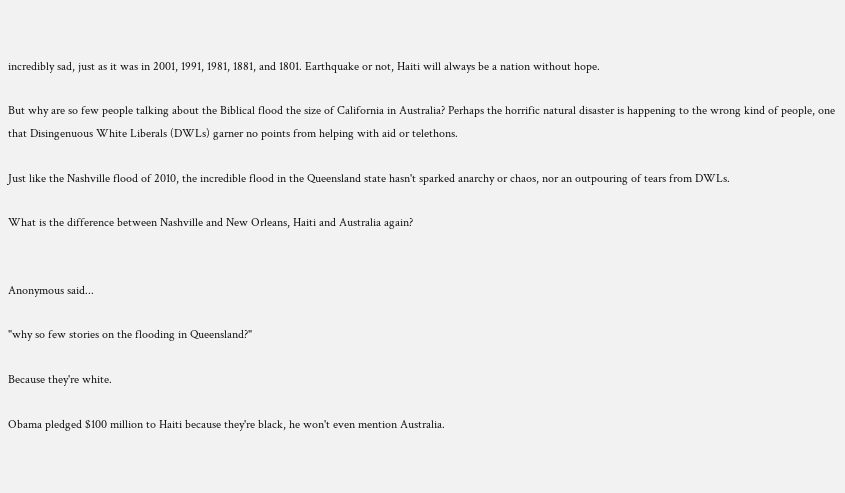incredibly sad, just as it was in 2001, 1991, 1981, 1881, and 1801. Earthquake or not, Haiti will always be a nation without hope.

But why are so few people talking about the Biblical flood the size of California in Australia? Perhaps the horrific natural disaster is happening to the wrong kind of people, one that Disingenuous White Liberals (DWLs) garner no points from helping with aid or telethons.

Just like the Nashville flood of 2010, the incredible flood in the Queensland state hasn't sparked anarchy or chaos, nor an outpouring of tears from DWLs.

What is the difference between Nashville and New Orleans, Haiti and Australia again?


Anonymous said...

"why so few stories on the flooding in Queensland?"

Because they're white.

Obama pledged $100 million to Haiti because they're black, he won't even mention Australia.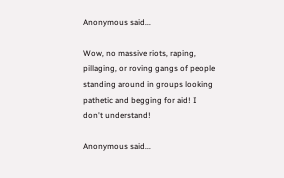Anonymous said...

Wow, no massive riots, raping, pillaging, or roving gangs of people standing around in groups looking pathetic and begging for aid! I don't understand!

Anonymous said...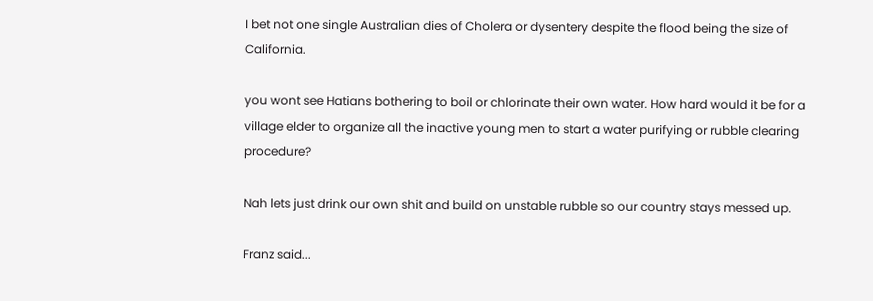I bet not one single Australian dies of Cholera or dysentery despite the flood being the size of California.

you wont see Hatians bothering to boil or chlorinate their own water. How hard would it be for a village elder to organize all the inactive young men to start a water purifying or rubble clearing procedure?

Nah lets just drink our own shit and build on unstable rubble so our country stays messed up.

Franz said...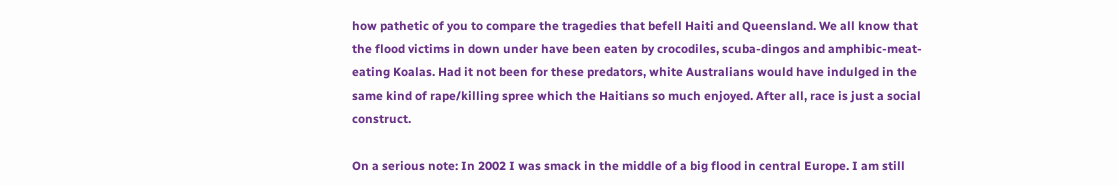how pathetic of you to compare the tragedies that befell Haiti and Queensland. We all know that the flood victims in down under have been eaten by crocodiles, scuba-dingos and amphibic-meat-eating Koalas. Had it not been for these predators, white Australians would have indulged in the same kind of rape/killing spree which the Haitians so much enjoyed. After all, race is just a social construct.

On a serious note: In 2002 I was smack in the middle of a big flood in central Europe. I am still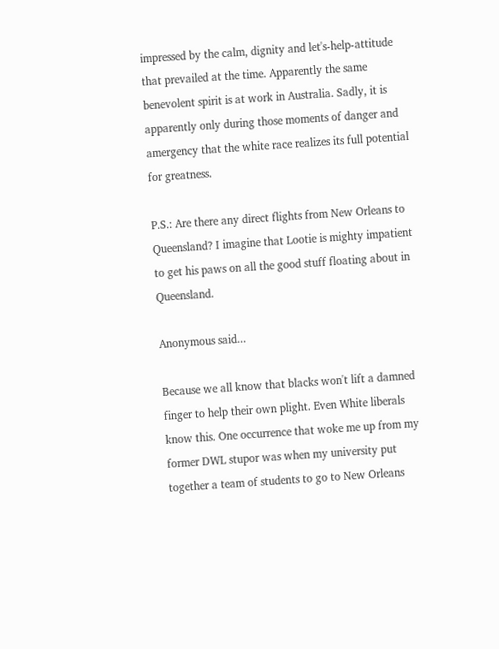impressed by the calm, dignity and let's-help-attitude that prevailed at the time. Apparently the same benevolent spirit is at work in Australia. Sadly, it is apparently only during those moments of danger and amergency that the white race realizes its full potential for greatness.

P.S.: Are there any direct flights from New Orleans to Queensland? I imagine that Lootie is mighty impatient to get his paws on all the good stuff floating about in Queensland.

Anonymous said...

Because we all know that blacks won't lift a damned finger to help their own plight. Even White liberals know this. One occurrence that woke me up from my former DWL stupor was when my university put together a team of students to go to New Orleans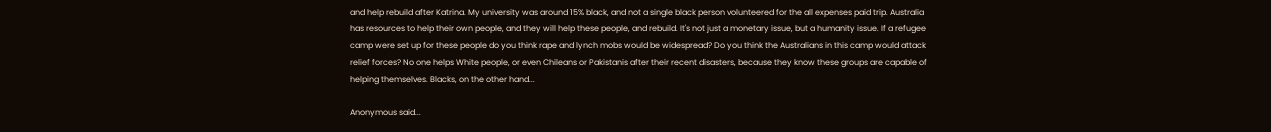and help rebuild after Katrina. My university was around 15% black, and not a single black person volunteered for the all expenses paid trip. Australia has resources to help their own people, and they will help these people, and rebuild. It's not just a monetary issue, but a humanity issue. If a refugee camp were set up for these people do you think rape and lynch mobs would be widespread? Do you think the Australians in this camp would attack relief forces? No one helps White people, or even Chileans or Pakistanis after their recent disasters, because they know these groups are capable of helping themselves. Blacks, on the other hand...

Anonymous said...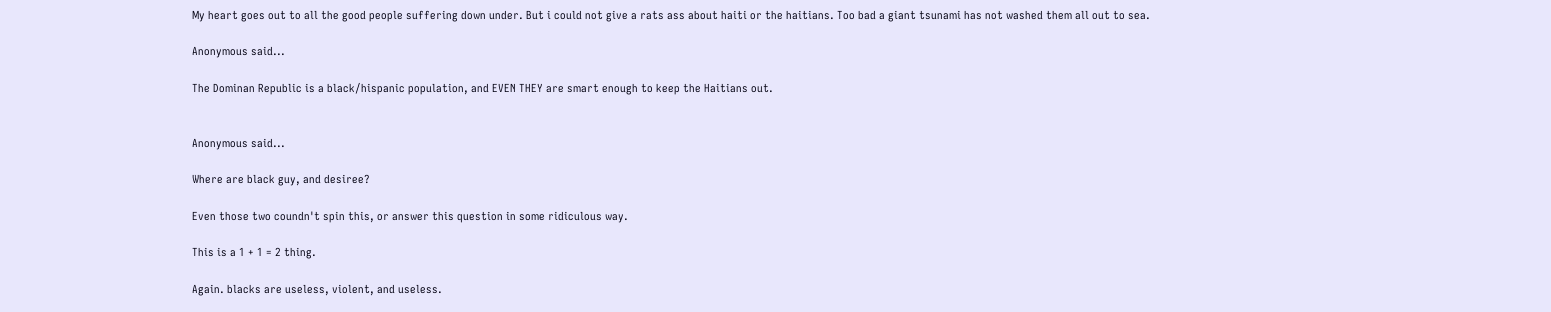My heart goes out to all the good people suffering down under. But i could not give a rats ass about haiti or the haitians. Too bad a giant tsunami has not washed them all out to sea.

Anonymous said...

The Dominan Republic is a black/hispanic population, and EVEN THEY are smart enough to keep the Haitians out.


Anonymous said...

Where are black guy, and desiree?

Even those two coundn't spin this, or answer this question in some ridiculous way.

This is a 1 + 1 = 2 thing.

Again. blacks are useless, violent, and useless.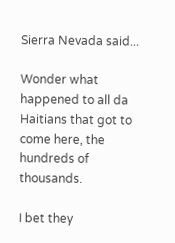Sierra Nevada said...

Wonder what happened to all da Haitians that got to come here, the hundreds of thousands.

I bet they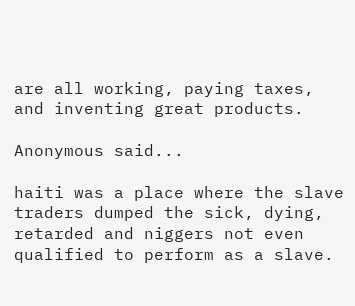are all working, paying taxes, and inventing great products.

Anonymous said...

haiti was a place where the slave traders dumped the sick, dying, retarded and niggers not even qualified to perform as a slave.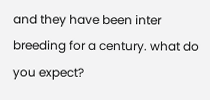and they have been inter breeding for a century. what do you expect?